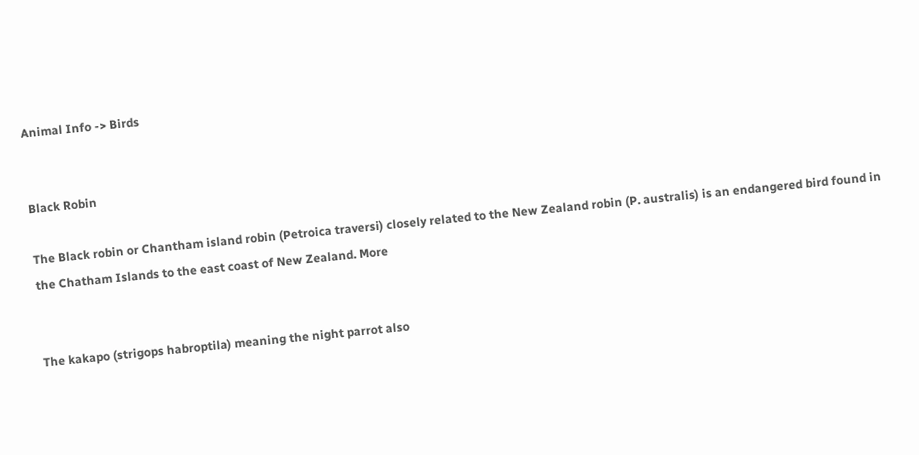Animal Info -> Birds


Black Robin

The Black robin or Chantham island robin (Petroica traversi) closely related to the New Zealand robin (P. australis) is an endangered bird found in the Chatham Islands to the east coast of New Zealand. More


The kakapo (strigops habroptila) meaning the night parrot also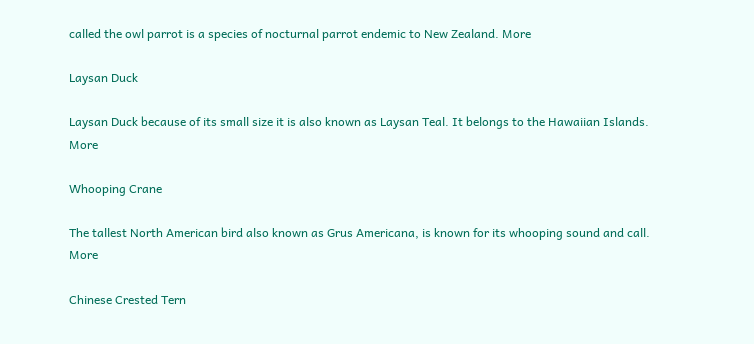called the owl parrot is a species of nocturnal parrot endemic to New Zealand. More

Laysan Duck

Laysan Duck because of its small size it is also known as Laysan Teal. It belongs to the Hawaiian Islands. More

Whooping Crane

The tallest North American bird also known as Grus Americana, is known for its whooping sound and call. More

Chinese Crested Tern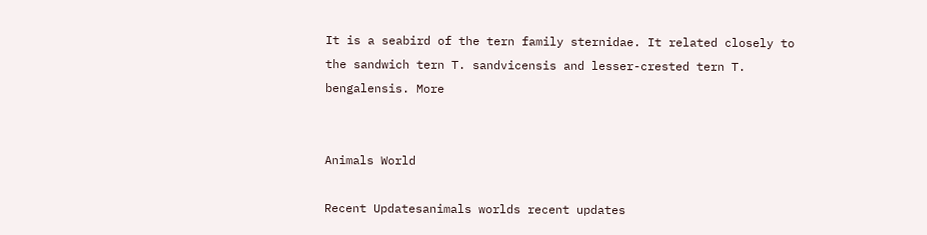It is a seabird of the tern family sternidae. It related closely to the sandwich tern T. sandvicensis and lesser-crested tern T. bengalensis. More


Animals World

Recent Updatesanimals worlds recent updates